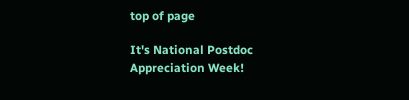top of page

It's National Postdoc Appreciation Week!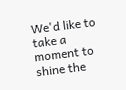We'd like to take a moment to shine the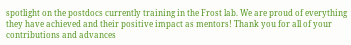spotlight on the postdocs currently training in the Frost lab. We are proud of everything they have achieved and their positive impact as mentors! Thank you for all of your contributions and advances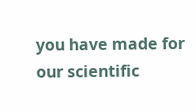you have made for our scientific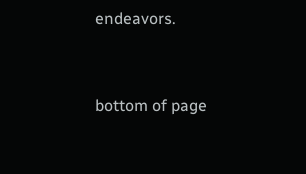endeavors.


bottom of page